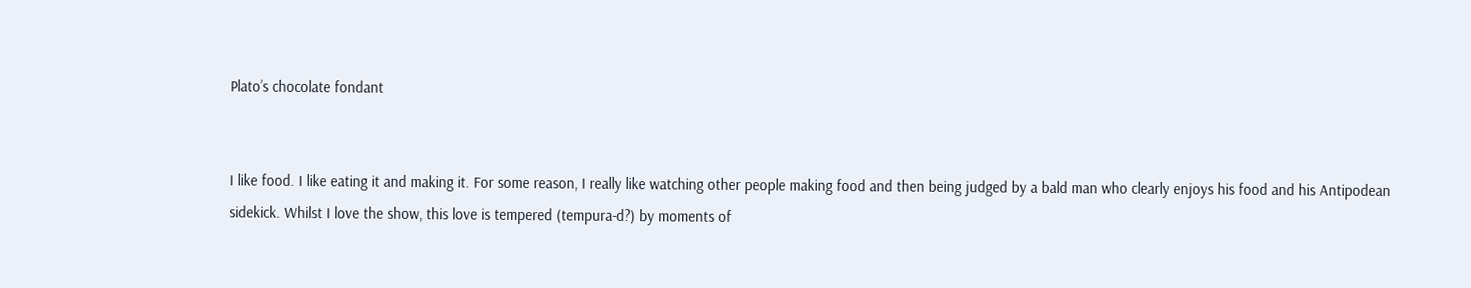Plato’s chocolate fondant


I like food. I like eating it and making it. For some reason, I really like watching other people making food and then being judged by a bald man who clearly enjoys his food and his Antipodean sidekick. Whilst I love the show, this love is tempered (tempura-d?) by moments of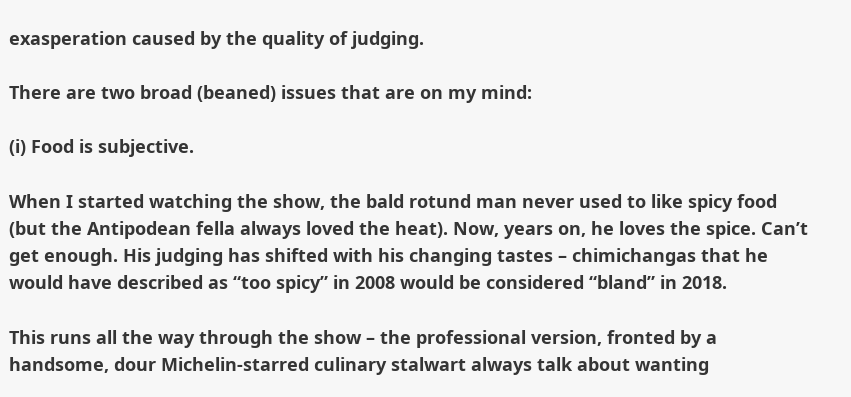exasperation caused by the quality of judging.

There are two broad (beaned) issues that are on my mind:

(i) Food is subjective.

When I started watching the show, the bald rotund man never used to like spicy food (but the Antipodean fella always loved the heat). Now, years on, he loves the spice. Can’t get enough. His judging has shifted with his changing tastes – chimichangas that he would have described as “too spicy” in 2008 would be considered “bland” in 2018.

This runs all the way through the show – the professional version, fronted by a handsome, dour Michelin-starred culinary stalwart always talk about wanting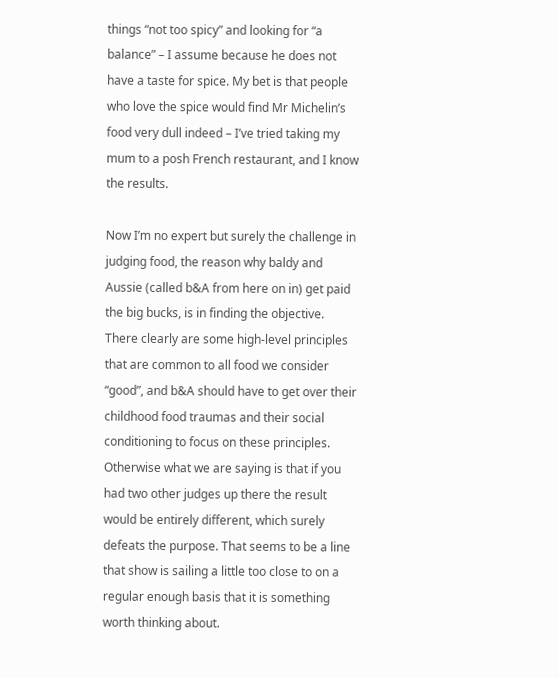things “not too spicy” and looking for “a balance” – I assume because he does not have a taste for spice. My bet is that people who love the spice would find Mr Michelin’s food very dull indeed – I’ve tried taking my mum to a posh French restaurant, and I know the results.

Now I’m no expert but surely the challenge in judging food, the reason why baldy and Aussie (called b&A from here on in) get paid the big bucks, is in finding the objective. There clearly are some high-level principles that are common to all food we consider “good”, and b&A should have to get over their childhood food traumas and their social conditioning to focus on these principles. Otherwise what we are saying is that if you had two other judges up there the result would be entirely different, which surely defeats the purpose. That seems to be a line that show is sailing a little too close to on a regular enough basis that it is something worth thinking about.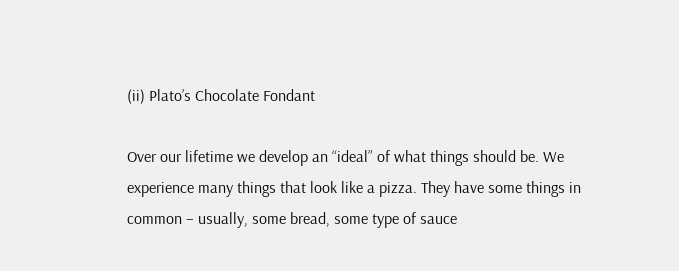(ii) Plato’s Chocolate Fondant

Over our lifetime we develop an “ideal” of what things should be. We experience many things that look like a pizza. They have some things in common – usually, some bread, some type of sauce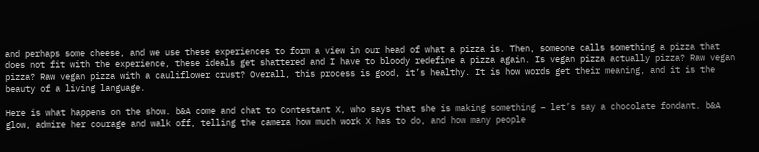and perhaps some cheese, and we use these experiences to form a view in our head of what a pizza is. Then, someone calls something a pizza that does not fit with the experience, these ideals get shattered and I have to bloody redefine a pizza again. Is vegan pizza actually pizza? Raw vegan pizza? Raw vegan pizza with a cauliflower crust? Overall, this process is good, it’s healthy. It is how words get their meaning, and it is the beauty of a living language.

Here is what happens on the show. b&A come and chat to Contestant X, who says that she is making something – let’s say a chocolate fondant. b&A glow, admire her courage and walk off, telling the camera how much work X has to do, and how many people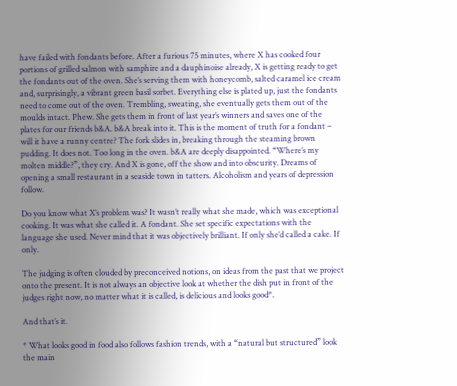have failed with fondants before. After a furious 75 minutes, where X has cooked four portions of grilled salmon with samphire and a dauphinoise already, X is getting ready to get the fondants out of the oven. She’s serving them with honeycomb, salted caramel ice cream and, surprisingly, a vibrant green basil sorbet. Everything else is plated up, just the fondants need to come out of the oven. Trembling, sweating, she eventually gets them out of the moulds intact. Phew. She gets them in front of last year’s winners and saves one of the plates for our friends b&A. b&A break into it. This is the moment of truth for a fondant – will it have a runny centre? The fork slides in, breaking through the steaming brown pudding. It does not. Too long in the oven. b&A are deeply disappointed. “Where’s my molten middle?”, they cry. And X is gone, off the show and into obscurity. Dreams of opening a small restaurant in a seaside town in tatters. Alcoholism and years of depression follow.

Do you know what X’s problem was? It wasn’t really what she made, which was exceptional cooking. It was what she called it. A fondant. She set specific expectations with the language she used. Never mind that it was objectively brilliant. If only she’d called a cake. If only.

The judging is often clouded by preconceived notions, on ideas from the past that we project onto the present. It is not always an objective look at whether the dish put in front of the judges right now, no matter what it is called, is delicious and looks good*.

And that’s it.

* What looks good in food also follows fashion trends, with a “natural but structured” look the main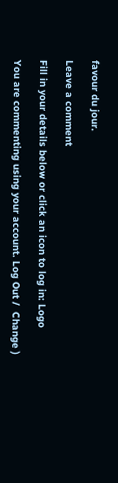favour du jour.

Leave a comment

Fill in your details below or click an icon to log in: Logo

You are commenting using your account. Log Out /  Change )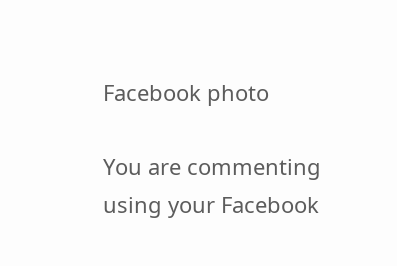Facebook photo

You are commenting using your Facebook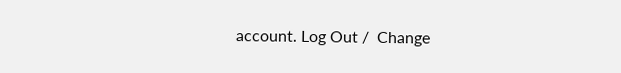account. Log Out /  Change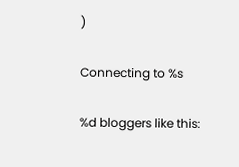)

Connecting to %s

%d bloggers like this: